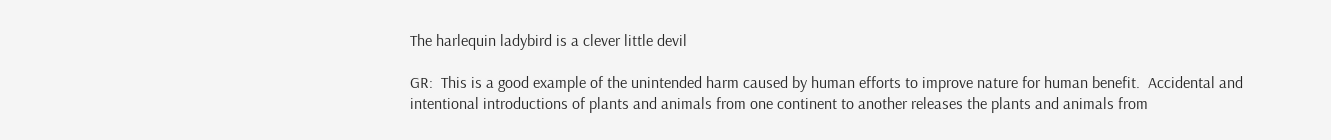The harlequin ladybird is a clever little devil

GR:  This is a good example of the unintended harm caused by human efforts to improve nature for human benefit.  Accidental and intentional introductions of plants and animals from one continent to another releases the plants and animals from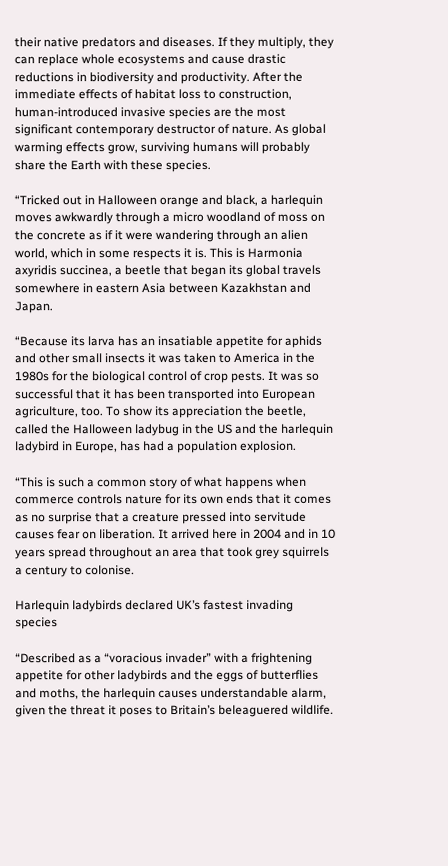their native predators and diseases. If they multiply, they can replace whole ecosystems and cause drastic reductions in biodiversity and productivity. After the immediate effects of habitat loss to construction, human-introduced invasive species are the most significant contemporary destructor of nature. As global warming effects grow, surviving humans will probably share the Earth with these species.

“Tricked out in Halloween orange and black, a harlequin moves awkwardly through a micro woodland of moss on the concrete as if it were wandering through an alien world, which in some respects it is. This is Harmonia axyridis succinea, a beetle that began its global travels somewhere in eastern Asia between Kazakhstan and Japan.

“Because its larva has an insatiable appetite for aphids and other small insects it was taken to America in the 1980s for the biological control of crop pests. It was so successful that it has been transported into European agriculture, too. To show its appreciation the beetle, called the Halloween ladybug in the US and the harlequin ladybird in Europe, has had a population explosion.

“This is such a common story of what happens when commerce controls nature for its own ends that it comes as no surprise that a creature pressed into servitude causes fear on liberation. It arrived here in 2004 and in 10 years spread throughout an area that took grey squirrels a century to colonise.

Harlequin ladybirds declared UK’s fastest invading species

“Described as a “voracious invader” with a frightening appetite for other ladybirds and the eggs of butterflies and moths, the harlequin causes understandable alarm, given the threat it poses to Britain’s beleaguered wildlife.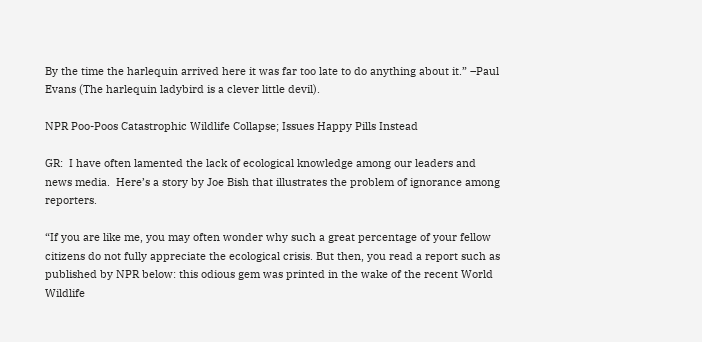By the time the harlequin arrived here it was far too late to do anything about it.” –Paul Evans (The harlequin ladybird is a clever little devil).

NPR Poo-Poos Catastrophic Wildlife Collapse; Issues Happy Pills Instead

GR:  I have often lamented the lack of ecological knowledge among our leaders and news media.  Here’s a story by Joe Bish that illustrates the problem of ignorance among reporters.

“If you are like me, you may often wonder why such a great percentage of your fellow citizens do not fully appreciate the ecological crisis. But then, you read a report such as published by NPR below: this odious gem was printed in the wake of the recent World Wildlife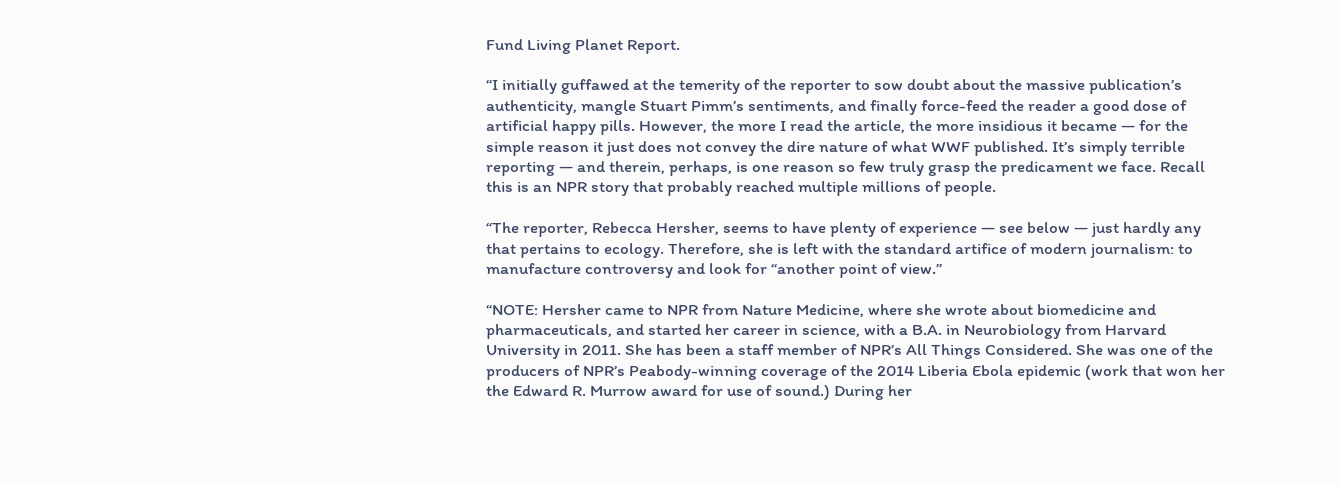Fund Living Planet Report.

“I initially guffawed at the temerity of the reporter to sow doubt about the massive publication’s authenticity, mangle Stuart Pimm’s sentiments, and finally force-feed the reader a good dose of artificial happy pills. However, the more I read the article, the more insidious it became — for the simple reason it just does not convey the dire nature of what WWF published. It’s simply terrible reporting — and therein, perhaps, is one reason so few truly grasp the predicament we face. Recall this is an NPR story that probably reached multiple millions of people.

“The reporter, Rebecca Hersher, seems to have plenty of experience — see below — just hardly any that pertains to ecology. Therefore, she is left with the standard artifice of modern journalism: to manufacture controversy and look for “another point of view.”

“NOTE: Hersher came to NPR from Nature Medicine, where she wrote about biomedicine and pharmaceuticals, and started her career in science, with a B.A. in Neurobiology from Harvard University in 2011. She has been a staff member of NPR’s All Things Considered. She was one of the producers of NPR’s Peabody-winning coverage of the 2014 Liberia Ebola epidemic (work that won her the Edward R. Murrow award for use of sound.) During her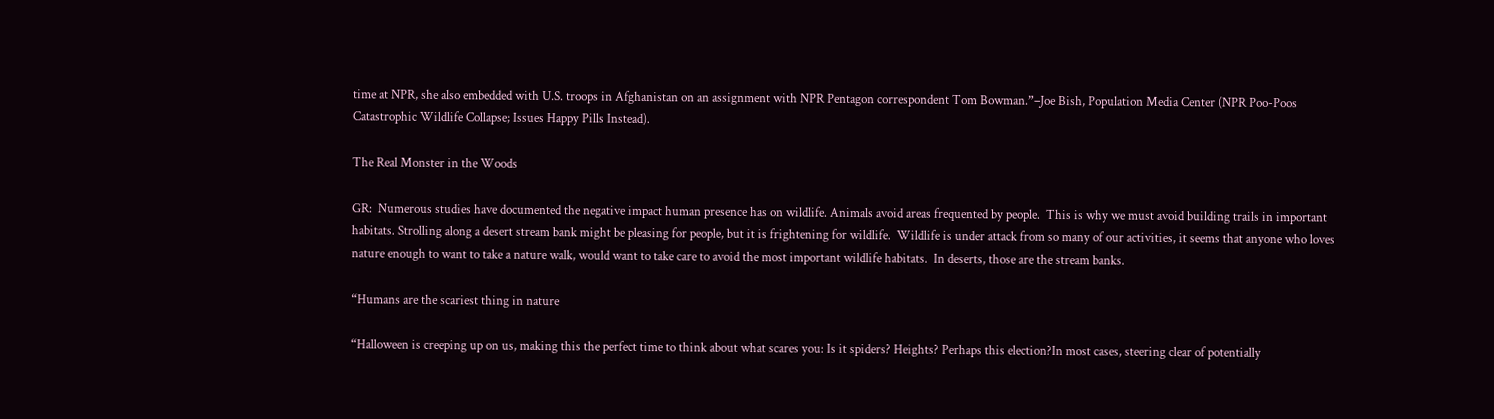time at NPR, she also embedded with U.S. troops in Afghanistan on an assignment with NPR Pentagon correspondent Tom Bowman.”–Joe Bish, Population Media Center (NPR Poo-Poos Catastrophic Wildlife Collapse; Issues Happy Pills Instead).

The Real Monster in the Woods

GR:  Numerous studies have documented the negative impact human presence has on wildlife. Animals avoid areas frequented by people.  This is why we must avoid building trails in important habitats. Strolling along a desert stream bank might be pleasing for people, but it is frightening for wildlife.  Wildlife is under attack from so many of our activities, it seems that anyone who loves nature enough to want to take a nature walk, would want to take care to avoid the most important wildlife habitats.  In deserts, those are the stream banks.

“Humans are the scariest thing in nature

“Halloween is creeping up on us, making this the perfect time to think about what scares you: Is it spiders? Heights? Perhaps this election?In most cases, steering clear of potentially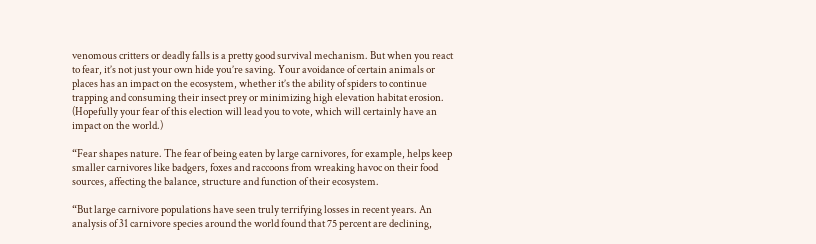venomous critters or deadly falls is a pretty good survival mechanism. But when you react to fear, it’s not just your own hide you’re saving. Your avoidance of certain animals or places has an impact on the ecosystem, whether it’s the ability of spiders to continue trapping and consuming their insect prey or minimizing high elevation habitat erosion. (Hopefully your fear of this election will lead you to vote, which will certainly have an impact on the world.)

“Fear shapes nature. The fear of being eaten by large carnivores, for example, helps keep smaller carnivores like badgers, foxes and raccoons from wreaking havoc on their food sources, affecting the balance, structure and function of their ecosystem.

“But large carnivore populations have seen truly terrifying losses in recent years. An analysis of 31 carnivore species around the world found that 75 percent are declining,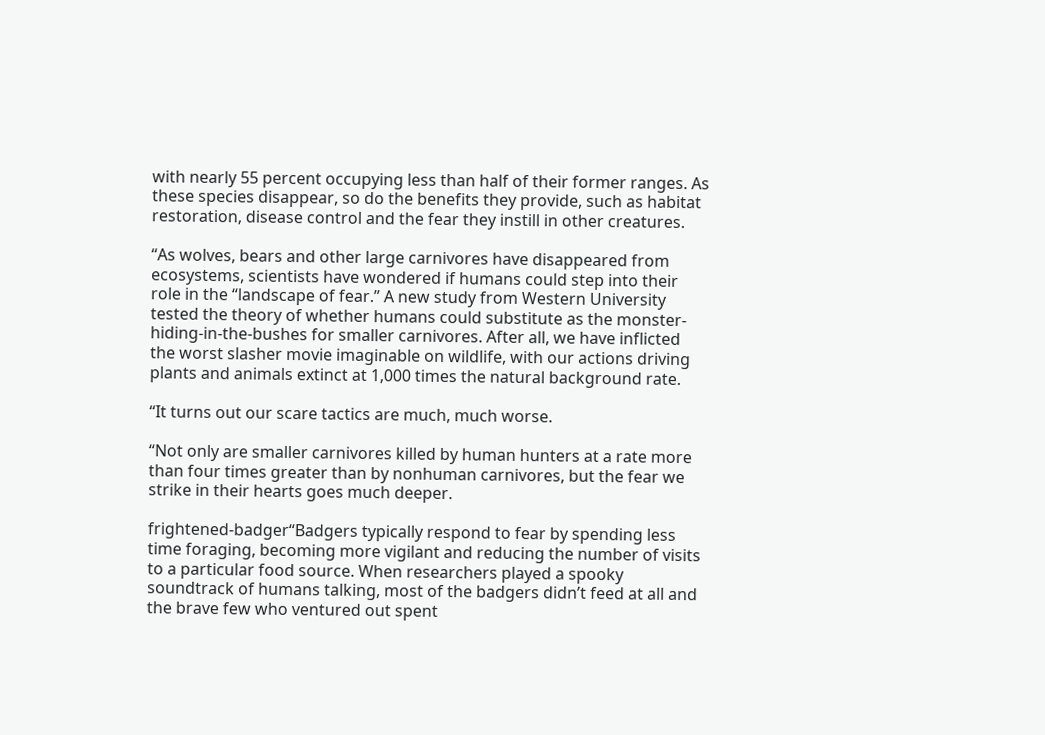with nearly 55 percent occupying less than half of their former ranges. As these species disappear, so do the benefits they provide, such as habitat restoration, disease control and the fear they instill in other creatures.

“As wolves, bears and other large carnivores have disappeared from ecosystems, scientists have wondered if humans could step into their role in the “landscape of fear.” A new study from Western University tested the theory of whether humans could substitute as the monster-hiding-in-the-bushes for smaller carnivores. After all, we have inflicted the worst slasher movie imaginable on wildlife, with our actions driving plants and animals extinct at 1,000 times the natural background rate.

“It turns out our scare tactics are much, much worse.

“Not only are smaller carnivores killed by human hunters at a rate more than four times greater than by nonhuman carnivores, but the fear we strike in their hearts goes much deeper.

frightened-badger“Badgers typically respond to fear by spending less time foraging, becoming more vigilant and reducing the number of visits to a particular food source. When researchers played a spooky soundtrack of humans talking, most of the badgers didn’t feed at all and the brave few who ventured out spent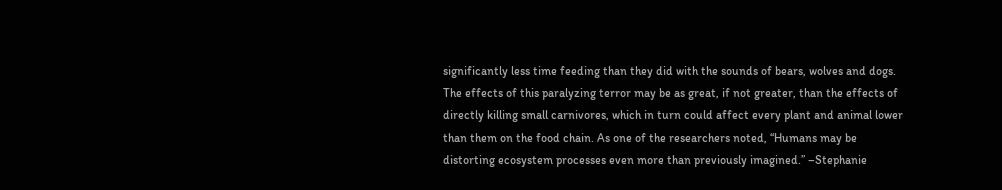significantly less time feeding than they did with the sounds of bears, wolves and dogs. The effects of this paralyzing terror may be as great, if not greater, than the effects of directly killing small carnivores, which in turn could affect every plant and animal lower than them on the food chain. As one of the researchers noted, “Humans may be distorting ecosystem processes even more than previously imagined.” –Stephanie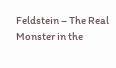Feldstein – The Real Monster in the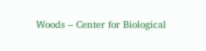Woods – Center for Biological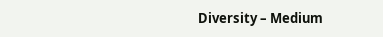Diversity – Medium